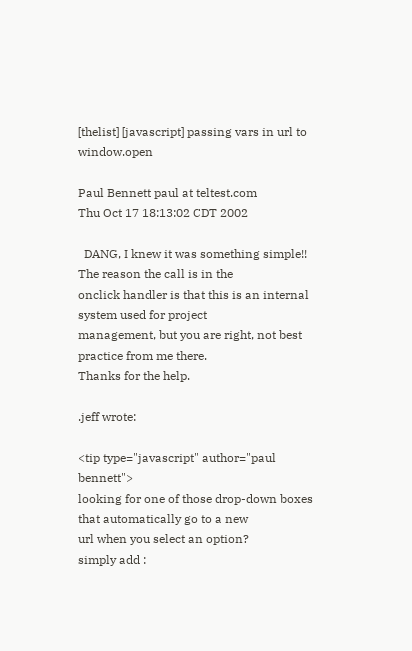[thelist] [javascript] passing vars in url to window.open

Paul Bennett paul at teltest.com
Thu Oct 17 18:13:02 CDT 2002

  DANG, I knew it was something simple!! The reason the call is in the
onclick handler is that this is an internal system used for project
management, but you are right, not best practice from me there.
Thanks for the help.

.jeff wrote:

<tip type="javascript" author="paul bennett">
looking for one of those drop-down boxes that automatically go to a new
url when you select an option?
simply add :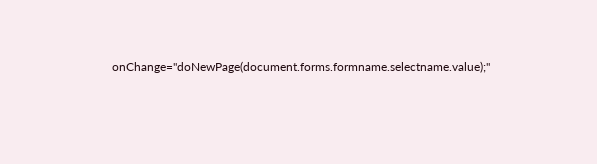onChange="doNewPage(document.forms.formname.selectname.value);"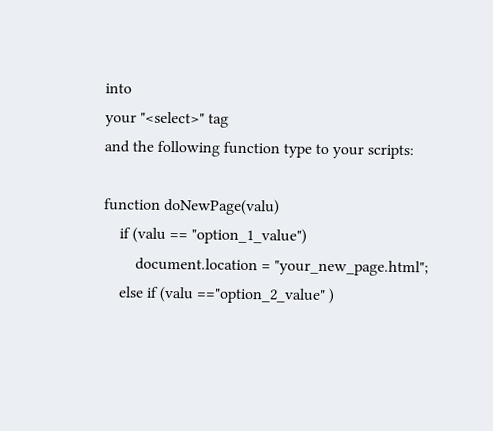into
your "<select>" tag
and the following function type to your scripts:

function doNewPage(valu)
    if (valu == "option_1_value")
        document.location = "your_new_page.html";
    else if (valu =="option_2_value" )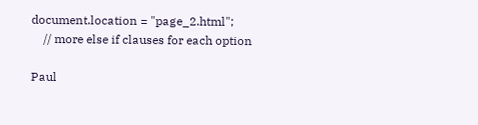document.location = "page_2.html";
    // more else if clauses for each option

Paul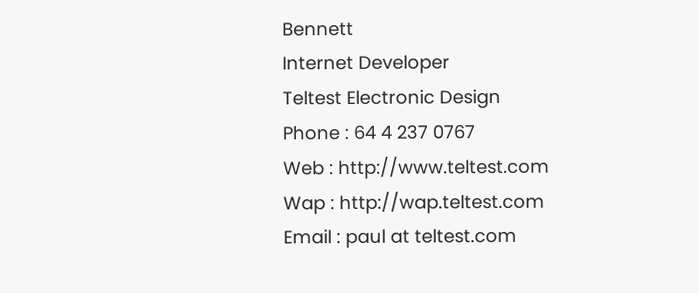Bennett
Internet Developer
Teltest Electronic Design
Phone : 64 4 237 0767
Web : http://www.teltest.com
Wap : http://wap.teltest.com
Email : paul at teltest.com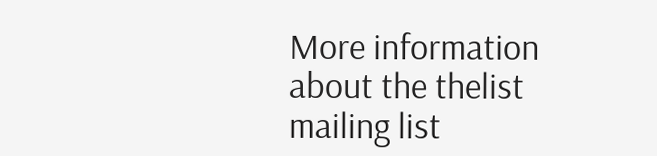More information about the thelist mailing list